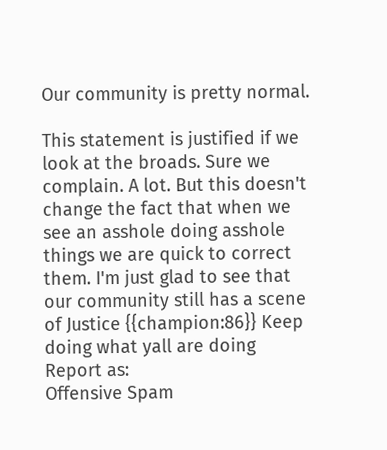Our community is pretty normal.

This statement is justified if we look at the broads. Sure we complain. A lot. But this doesn't change the fact that when we see an asshole doing asshole things we are quick to correct them. I'm just glad to see that our community still has a scene of Justice {{champion:86}} Keep doing what yall are doing
Report as:
Offensive Spam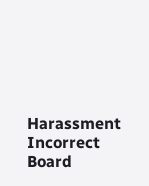Harassment Incorrect Board